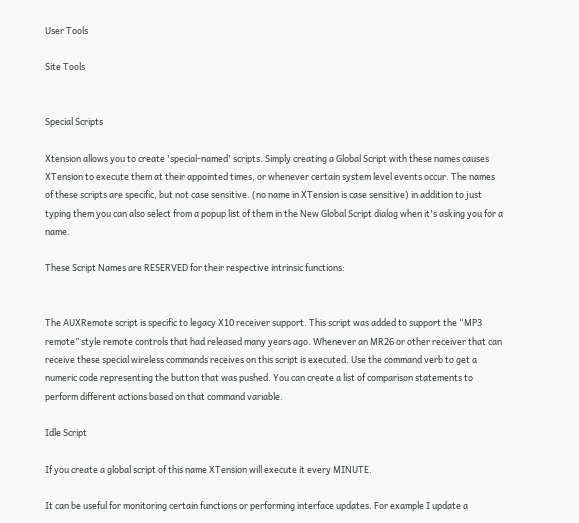User Tools

Site Tools


Special Scripts

Xtension allows you to create 'special-named' scripts. Simply creating a Global Script with these names causes XTension to execute them at their appointed times, or whenever certain system level events occur. The names of these scripts are specific, but not case sensitive. (no name in XTension is case sensitive) in addition to just typing them you can also select from a popup list of them in the New Global Script dialog when it's asking you for a name.

These Script Names are RESERVED for their respective intrinsic functions:


The AUXRemote script is specific to legacy X10 receiver support. This script was added to support the “MP3 remote” style remote controls that had released many years ago. Whenever an MR26 or other receiver that can receive these special wireless commands receives on this script is executed. Use the command verb to get a numeric code representing the button that was pushed. You can create a list of comparison statements to perform different actions based on that command variable.

Idle Script

If you create a global script of this name XTension will execute it every MINUTE.

It can be useful for monitoring certain functions or performing interface updates. For example I update a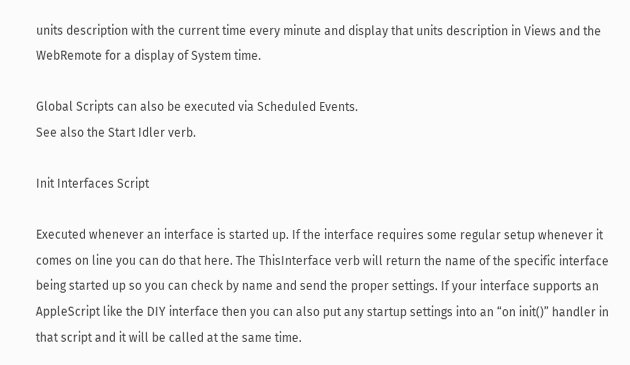units description with the current time every minute and display that units description in Views and the WebRemote for a display of System time.

Global Scripts can also be executed via Scheduled Events.
See also the Start Idler verb.

Init Interfaces Script

Executed whenever an interface is started up. If the interface requires some regular setup whenever it comes on line you can do that here. The ThisInterface verb will return the name of the specific interface being started up so you can check by name and send the proper settings. If your interface supports an AppleScript like the DIY interface then you can also put any startup settings into an “on init()” handler in that script and it will be called at the same time.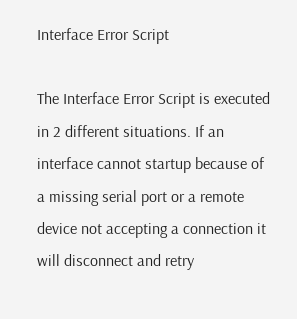Interface Error Script

The Interface Error Script is executed in 2 different situations. If an interface cannot startup because of a missing serial port or a remote device not accepting a connection it will disconnect and retry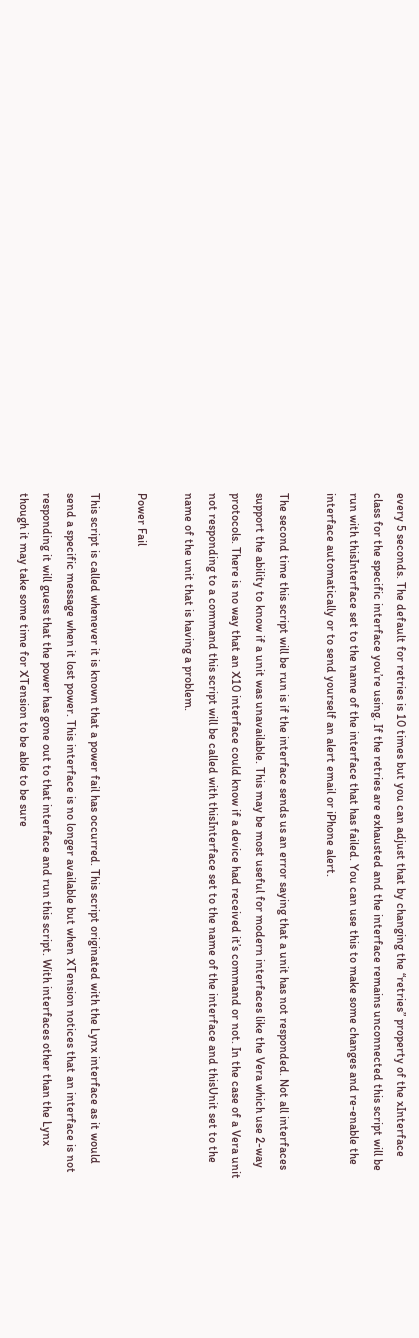every 5 seconds. The default for retries is 10 times but you can adjust that by changing the “retries” property of the xInterface class for the specific interface you’re using. If the retries are exhausted and the interface remains unconnected this script will be run with thisInterface set to the name of the interface that has failed. You can use this to make some changes and re-enable the interface automatically or to send yourself an alert email or iPhone alert.

The second time this script will be run is if the interface sends us an error saying that a unit has not responded. Not all interfaces support the ability to know if a unit was unavailable. This may be most useful for modern interfaces like the Vera which use 2-way protocols. There is no way that an X10 interface could know if a device had received it’s command or not. In the case of a Vera unit not responding to a command this script will be called with thisInterface set to the name of the interface and thisUnit set to the name of the unit that is having a problem.

Power Fail

This script is called whenever it is known that a power fail has occurred. This script originated with the Lynx interface as it would send a specific message when it lost power. This interface is no longer available but when XTension notices that an interface is not responding it will guess that the power has gone out to that interface and run this script. With interfaces other than the Lynx though it may take some time for XTension to be able to be sure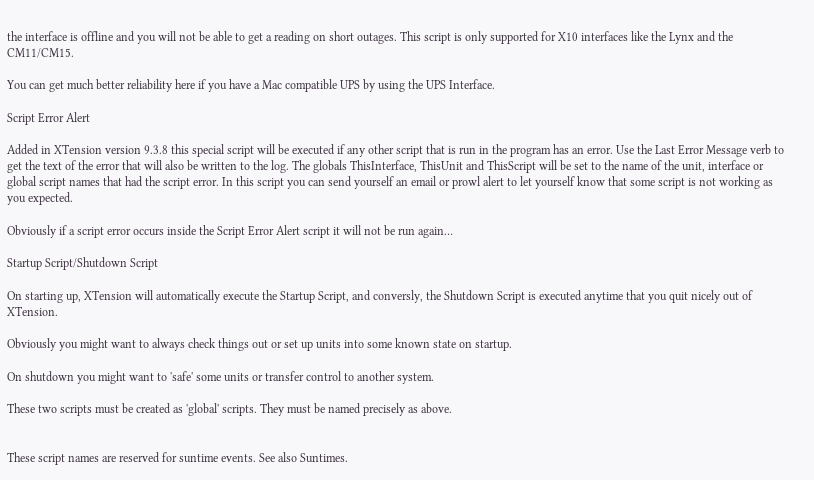the interface is offline and you will not be able to get a reading on short outages. This script is only supported for X10 interfaces like the Lynx and the CM11/CM15.

You can get much better reliability here if you have a Mac compatible UPS by using the UPS Interface.

Script Error Alert

Added in XTension version 9.3.8 this special script will be executed if any other script that is run in the program has an error. Use the Last Error Message verb to get the text of the error that will also be written to the log. The globals ThisInterface, ThisUnit and ThisScript will be set to the name of the unit, interface or global script names that had the script error. In this script you can send yourself an email or prowl alert to let yourself know that some script is not working as you expected.

Obviously if a script error occurs inside the Script Error Alert script it will not be run again…

Startup Script/Shutdown Script

On starting up, XTension will automatically execute the Startup Script, and conversly, the Shutdown Script is executed anytime that you quit nicely out of XTension.

Obviously you might want to always check things out or set up units into some known state on startup.

On shutdown you might want to 'safe' some units or transfer control to another system.

These two scripts must be created as 'global' scripts. They must be named precisely as above.


These script names are reserved for suntime events. See also Suntimes.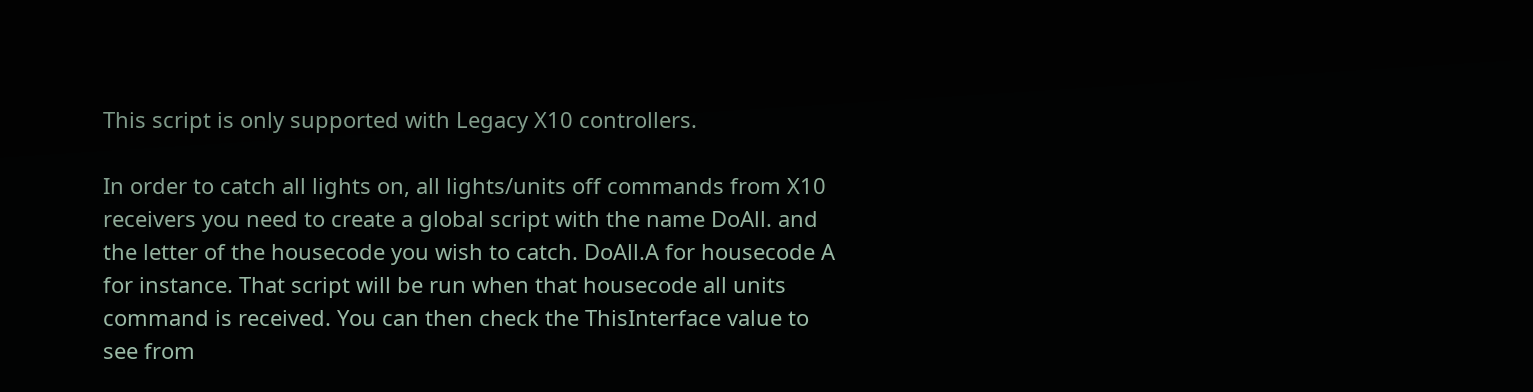This script is only supported with Legacy X10 controllers.

In order to catch all lights on, all lights/units off commands from X10 receivers you need to create a global script with the name DoAll. and the letter of the housecode you wish to catch. DoAll.A for housecode A for instance. That script will be run when that housecode all units command is received. You can then check the ThisInterface value to see from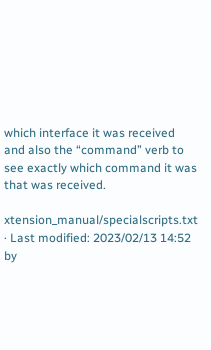which interface it was received and also the “command” verb to see exactly which command it was that was received.

xtension_manual/specialscripts.txt · Last modified: 2023/02/13 14:52 by